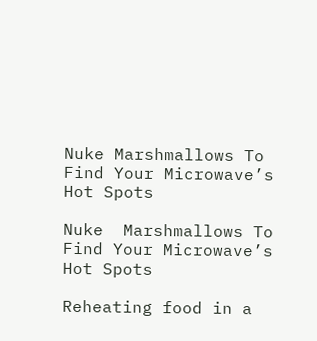Nuke Marshmallows To Find Your Microwave’s Hot Spots

Nuke  Marshmallows To Find Your Microwave’s Hot Spots

Reheating food in a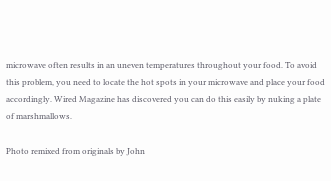microwave often results in an uneven temperatures throughout your food. To avoid this problem, you need to locate the hot spots in your microwave and place your food accordingly. Wired Magazine has discovered you can do this easily by nuking a plate of marshmallows.

Photo remixed from originals by John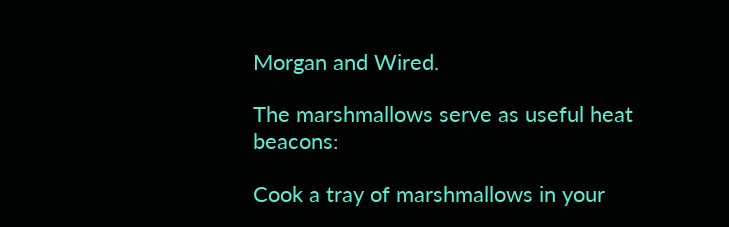Morgan and Wired.

The marshmallows serve as useful heat beacons:

Cook a tray of marshmallows in your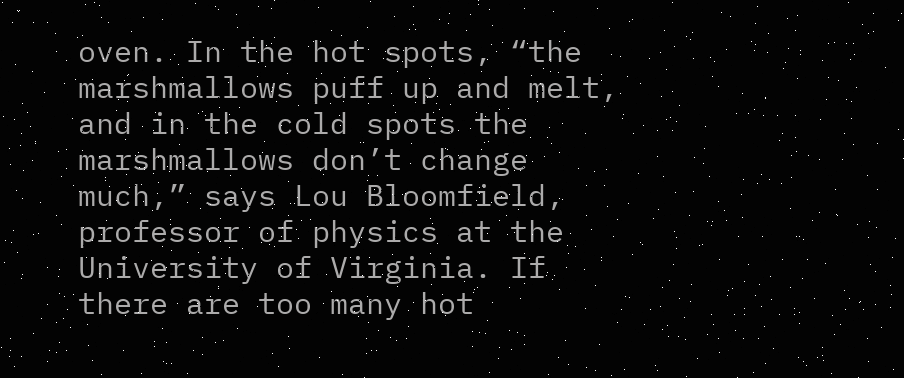oven. In the hot spots, “the marshmallows puff up and melt, and in the cold spots the marshmallows don’t change much,” says Lou Bloomfield, professor of physics at the University of Virginia. If there are too many hot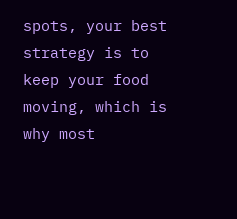spots, your best strategy is to keep your food moving, which is why most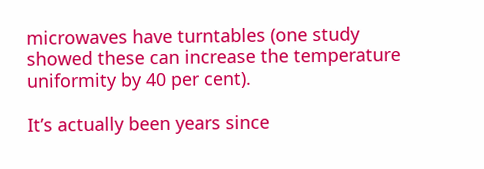microwaves have turntables (one study showed these can increase the temperature uniformity by 40 per cent).

It’s actually been years since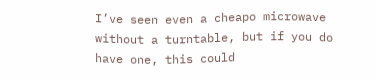I’ve seen even a cheapo microwave without a turntable, but if you do have one, this could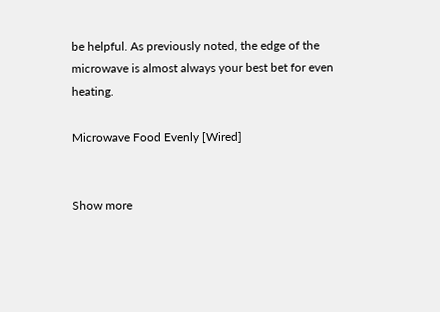be helpful. As previously noted, the edge of the microwave is almost always your best bet for even heating.

Microwave Food Evenly [Wired]


Show more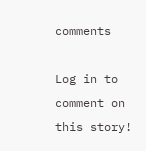comments

Log in to comment on this story!